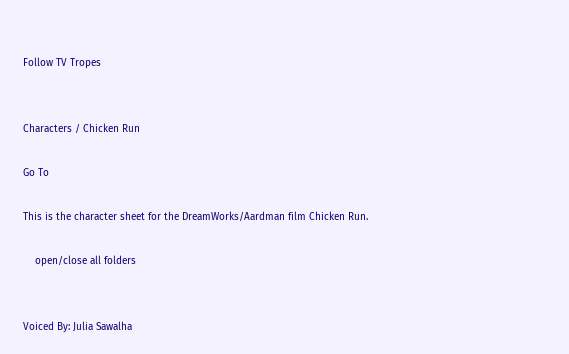Follow TV Tropes


Characters / Chicken Run

Go To

This is the character sheet for the DreamWorks/Aardman film Chicken Run.

    open/close all folders


Voiced By: Julia Sawalha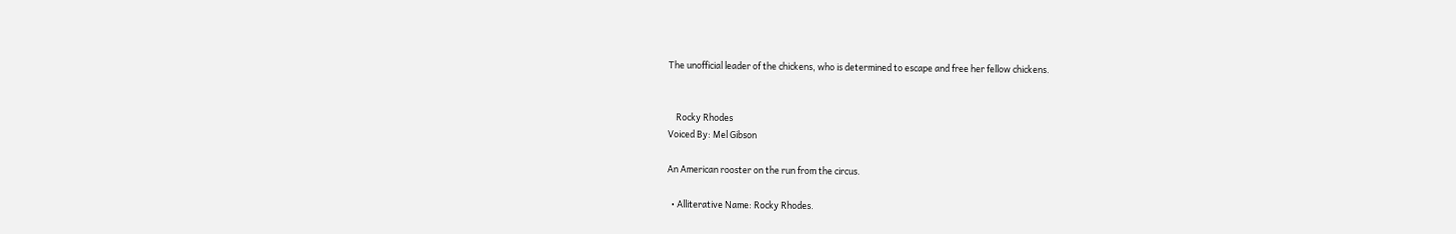The unofficial leader of the chickens, who is determined to escape and free her fellow chickens.


    Rocky Rhodes
Voiced By: Mel Gibson

An American rooster on the run from the circus.

  • Alliterative Name: Rocky Rhodes.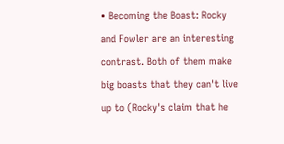• Becoming the Boast: Rocky and Fowler are an interesting contrast. Both of them make big boasts that they can't live up to (Rocky's claim that he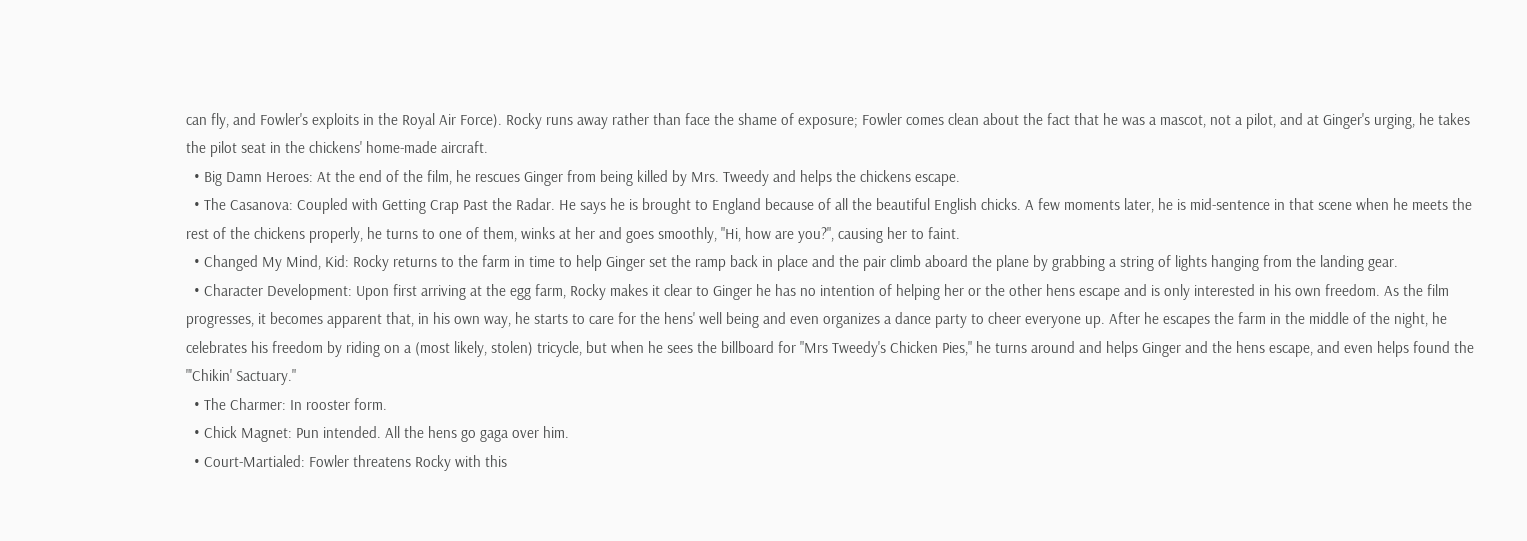can fly, and Fowler's exploits in the Royal Air Force). Rocky runs away rather than face the shame of exposure; Fowler comes clean about the fact that he was a mascot, not a pilot, and at Ginger's urging, he takes the pilot seat in the chickens' home-made aircraft.
  • Big Damn Heroes: At the end of the film, he rescues Ginger from being killed by Mrs. Tweedy and helps the chickens escape.
  • The Casanova: Coupled with Getting Crap Past the Radar. He says he is brought to England because of all the beautiful English chicks. A few moments later, he is mid-sentence in that scene when he meets the rest of the chickens properly, he turns to one of them, winks at her and goes smoothly, "Hi, how are you?", causing her to faint.
  • Changed My Mind, Kid: Rocky returns to the farm in time to help Ginger set the ramp back in place and the pair climb aboard the plane by grabbing a string of lights hanging from the landing gear.
  • Character Development: Upon first arriving at the egg farm, Rocky makes it clear to Ginger he has no intention of helping her or the other hens escape and is only interested in his own freedom. As the film progresses, it becomes apparent that, in his own way, he starts to care for the hens' well being and even organizes a dance party to cheer everyone up. After he escapes the farm in the middle of the night, he celebrates his freedom by riding on a (most likely, stolen) tricycle, but when he sees the billboard for "Mrs Tweedy's Chicken Pies," he turns around and helps Ginger and the hens escape, and even helps found the "'Chikin' Sactuary."
  • The Charmer: In rooster form.
  • Chick Magnet: Pun intended. All the hens go gaga over him.
  • Court-Martialed: Fowler threatens Rocky with this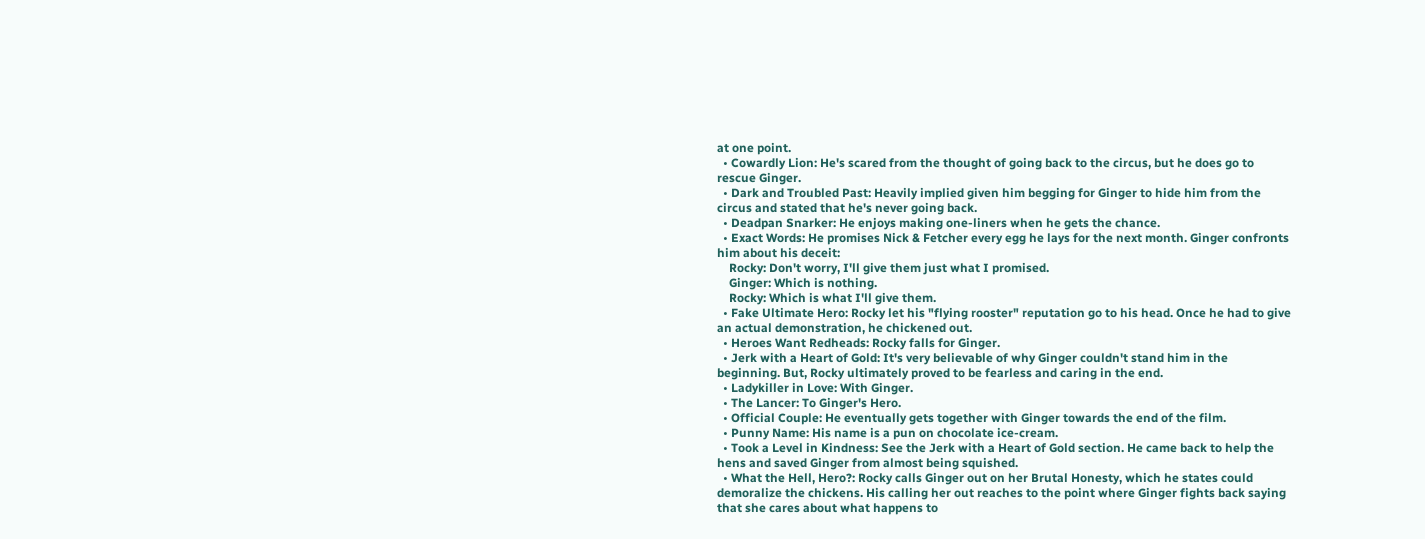at one point.
  • Cowardly Lion: He's scared from the thought of going back to the circus, but he does go to rescue Ginger.
  • Dark and Troubled Past: Heavily implied given him begging for Ginger to hide him from the circus and stated that he's never going back.
  • Deadpan Snarker: He enjoys making one-liners when he gets the chance.
  • Exact Words: He promises Nick & Fetcher every egg he lays for the next month. Ginger confronts him about his deceit:
    Rocky: Don't worry, I'll give them just what I promised.
    Ginger: Which is nothing.
    Rocky: Which is what I'll give them.
  • Fake Ultimate Hero: Rocky let his "flying rooster" reputation go to his head. Once he had to give an actual demonstration, he chickened out.
  • Heroes Want Redheads: Rocky falls for Ginger.
  • Jerk with a Heart of Gold: It's very believable of why Ginger couldn't stand him in the beginning. But, Rocky ultimately proved to be fearless and caring in the end.
  • Ladykiller in Love: With Ginger.
  • The Lancer: To Ginger's Hero.
  • Official Couple: He eventually gets together with Ginger towards the end of the film.
  • Punny Name: His name is a pun on chocolate ice-cream.
  • Took a Level in Kindness: See the Jerk with a Heart of Gold section. He came back to help the hens and saved Ginger from almost being squished.
  • What the Hell, Hero?: Rocky calls Ginger out on her Brutal Honesty, which he states could demoralize the chickens. His calling her out reaches to the point where Ginger fights back saying that she cares about what happens to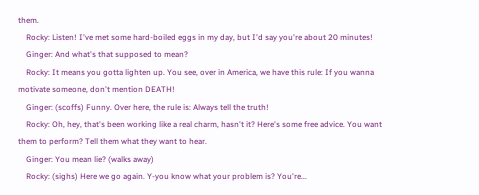them.
    Rocky: Listen! I've met some hard-boiled eggs in my day, but I'd say you're about 20 minutes!
    Ginger: And what's that supposed to mean?
    Rocky: It means you gotta lighten up. You see, over in America, we have this rule: If you wanna motivate someone, don't mention DEATH!
    Ginger: (scoffs) Funny. Over here, the rule is: Always tell the truth!
    Rocky: Oh, hey, that's been working like a real charm, hasn't it? Here's some free advice. You want them to perform? Tell them what they want to hear.
    Ginger: You mean lie? (walks away)
    Rocky: (sighs) Here we go again. Y-you know what your problem is? You're...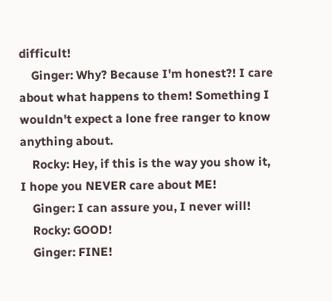difficult!
    Ginger: Why? Because I'm honest?! I care about what happens to them! Something I wouldn't expect a lone free ranger to know anything about.
    Rocky: Hey, if this is the way you show it, I hope you NEVER care about ME!
    Ginger: I can assure you, I never will!
    Rocky: GOOD!
    Ginger: FINE!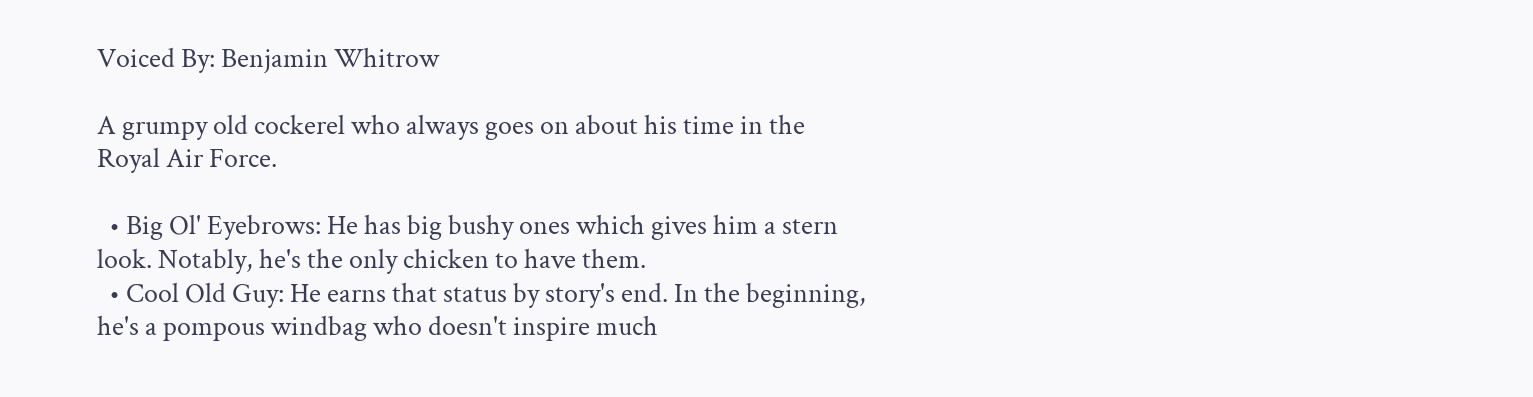Voiced By: Benjamin Whitrow

A grumpy old cockerel who always goes on about his time in the Royal Air Force.

  • Big Ol' Eyebrows: He has big bushy ones which gives him a stern look. Notably, he's the only chicken to have them.
  • Cool Old Guy: He earns that status by story's end. In the beginning, he's a pompous windbag who doesn't inspire much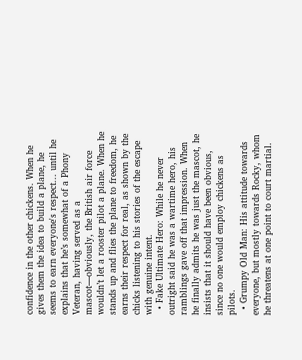confidence in the other chickens. When he gives them the idea to build a plane, he seems to earn everyone's respect... until he explains that he’s somewhat of a Phony Veteran, having served as a mascot—obviously, the British air force wouldn’t let a rooster pilot a plane. When he stands up and flies the plane to freedom, he earns their respect for real, as shown by the chicks listening to his stories of the escape with genuine intent.
  • Fake Ultimate Hero: While he never outright said he was a wartime hero, his ramblings gave off that impression. When he finally admits he was just the mascot, he insists that it should have been obvious, since no one would employ chickens as pilots.
  • Grumpy Old Man: His attitude towards everyone, but mostly towards Rocky, whom he threatens at one point to court martial.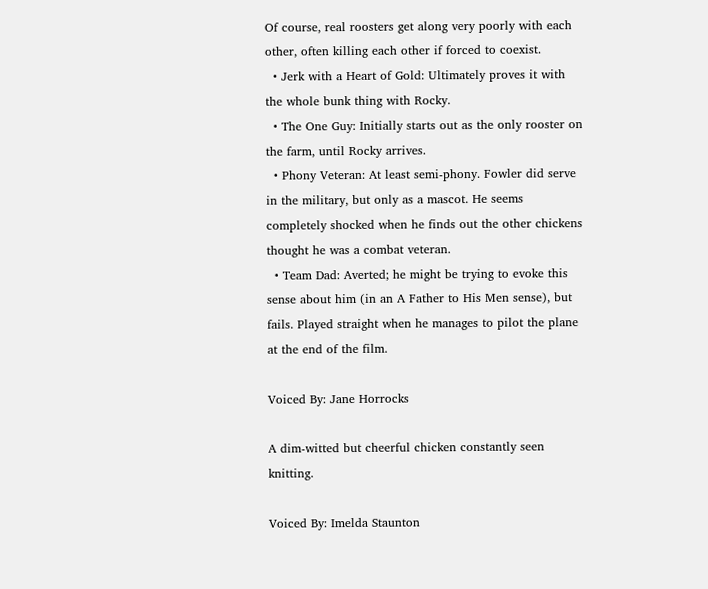Of course, real roosters get along very poorly with each other, often killing each other if forced to coexist.
  • Jerk with a Heart of Gold: Ultimately proves it with the whole bunk thing with Rocky.
  • The One Guy: Initially starts out as the only rooster on the farm, until Rocky arrives.
  • Phony Veteran: At least semi-phony. Fowler did serve in the military, but only as a mascot. He seems completely shocked when he finds out the other chickens thought he was a combat veteran.
  • Team Dad: Averted; he might be trying to evoke this sense about him (in an A Father to His Men sense), but fails. Played straight when he manages to pilot the plane at the end of the film.

Voiced By: Jane Horrocks

A dim-witted but cheerful chicken constantly seen knitting.

Voiced By: Imelda Staunton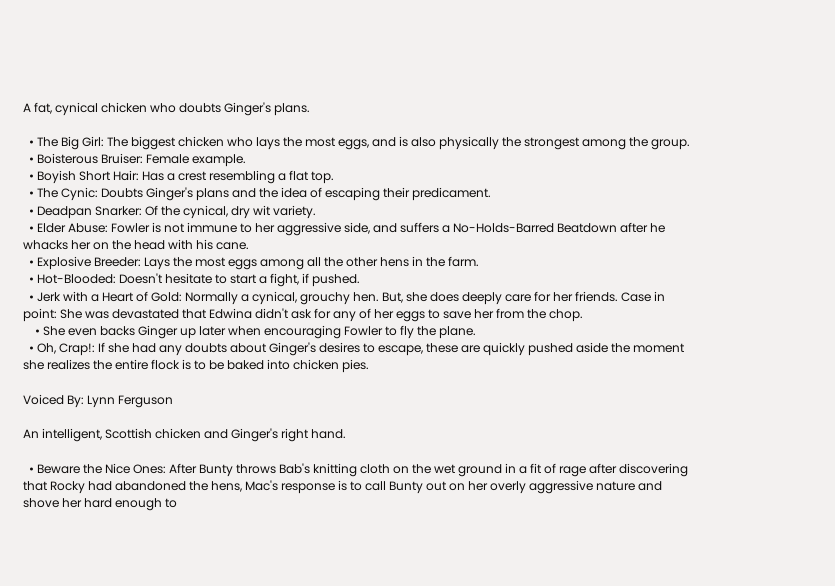A fat, cynical chicken who doubts Ginger's plans.

  • The Big Girl: The biggest chicken who lays the most eggs, and is also physically the strongest among the group.
  • Boisterous Bruiser: Female example.
  • Boyish Short Hair: Has a crest resembling a flat top.
  • The Cynic: Doubts Ginger's plans and the idea of escaping their predicament.
  • Deadpan Snarker: Of the cynical, dry wit variety.
  • Elder Abuse: Fowler is not immune to her aggressive side, and suffers a No-Holds-Barred Beatdown after he whacks her on the head with his cane.
  • Explosive Breeder: Lays the most eggs among all the other hens in the farm.
  • Hot-Blooded: Doesn't hesitate to start a fight, if pushed.
  • Jerk with a Heart of Gold: Normally a cynical, grouchy hen. But, she does deeply care for her friends. Case in point: She was devastated that Edwina didn't ask for any of her eggs to save her from the chop.
    • She even backs Ginger up later when encouraging Fowler to fly the plane.
  • Oh, Crap!: If she had any doubts about Ginger's desires to escape, these are quickly pushed aside the moment she realizes the entire flock is to be baked into chicken pies.

Voiced By: Lynn Ferguson

An intelligent, Scottish chicken and Ginger's right hand.

  • Beware the Nice Ones: After Bunty throws Bab's knitting cloth on the wet ground in a fit of rage after discovering that Rocky had abandoned the hens, Mac's response is to call Bunty out on her overly aggressive nature and shove her hard enough to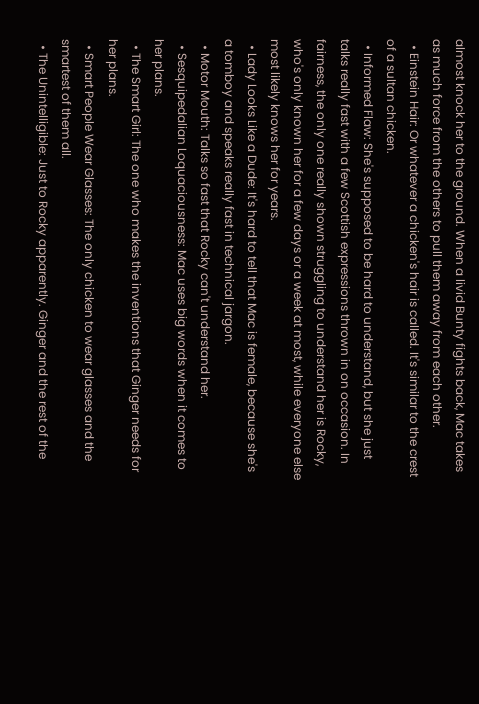almost knock her to the ground. When a livid Bunty fights back, Mac takes as much force from the others to pull them away from each other.
  • Einstein Hair: Or whatever a chicken's hair is called. It's similar to the crest of a sultan chicken.
  • Informed Flaw: She's supposed to be hard to understand, but she just talks really fast with a few Scottish expressions thrown in on occasion. In fairness, the only one really shown struggling to understand her is Rocky, who's only known her for a few days or a week at most, while everyone else most likely knows her for years.
  • Lady Looks Like a Dude: It's hard to tell that Mac is female, because she's a tomboy and speaks really fast in technical jargon.
  • Motor Mouth: Talks so fast that Rocky can't understand her.
  • Sesquipedalian Loquaciousness: Mac uses big words when it comes to her plans.
  • The Smart Girl: The one who makes the inventions that Ginger needs for her plans.
  • Smart People Wear Glasses: The only chicken to wear glasses and the smartest of them all.
  • The Unintelligible: Just to Rocky apparently. Ginger and the rest of the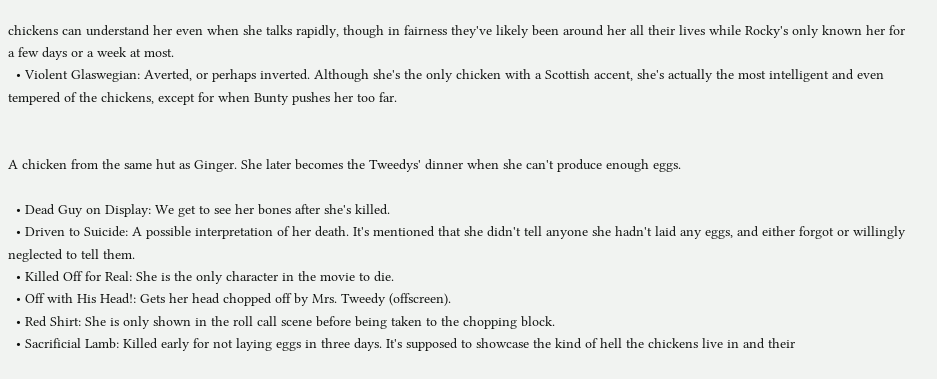chickens can understand her even when she talks rapidly, though in fairness they've likely been around her all their lives while Rocky's only known her for a few days or a week at most.
  • Violent Glaswegian: Averted, or perhaps inverted. Although she's the only chicken with a Scottish accent, she's actually the most intelligent and even tempered of the chickens, except for when Bunty pushes her too far.


A chicken from the same hut as Ginger. She later becomes the Tweedys' dinner when she can't produce enough eggs.

  • Dead Guy on Display: We get to see her bones after she's killed.
  • Driven to Suicide: A possible interpretation of her death. It's mentioned that she didn't tell anyone she hadn't laid any eggs, and either forgot or willingly neglected to tell them.
  • Killed Off for Real: She is the only character in the movie to die.
  • Off with His Head!: Gets her head chopped off by Mrs. Tweedy (offscreen).
  • Red Shirt: She is only shown in the roll call scene before being taken to the chopping block.
  • Sacrificial Lamb: Killed early for not laying eggs in three days. It's supposed to showcase the kind of hell the chickens live in and their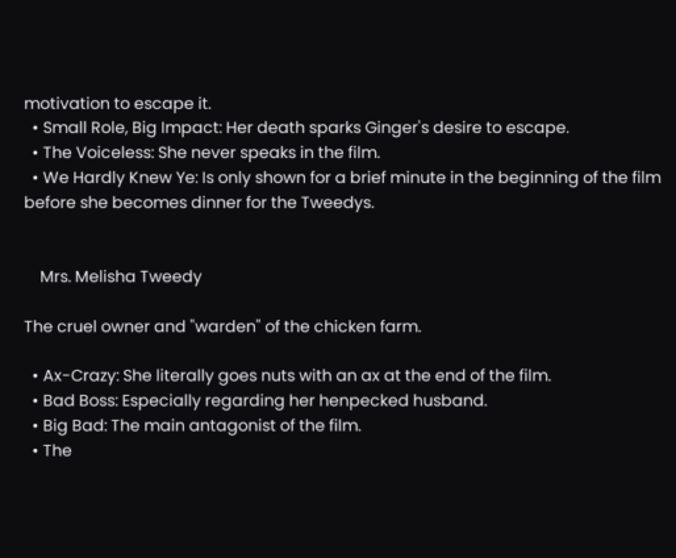motivation to escape it.
  • Small Role, Big Impact: Her death sparks Ginger's desire to escape.
  • The Voiceless: She never speaks in the film.
  • We Hardly Knew Ye: Is only shown for a brief minute in the beginning of the film before she becomes dinner for the Tweedys.


    Mrs. Melisha Tweedy

The cruel owner and "warden" of the chicken farm.

  • Ax-Crazy: She literally goes nuts with an ax at the end of the film.
  • Bad Boss: Especially regarding her henpecked husband.
  • Big Bad: The main antagonist of the film.
  • The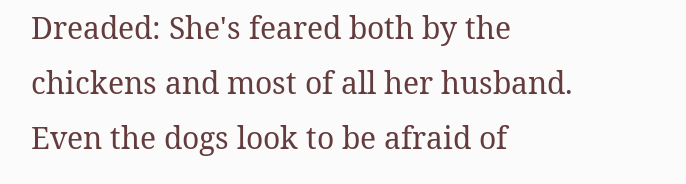Dreaded: She's feared both by the chickens and most of all her husband. Even the dogs look to be afraid of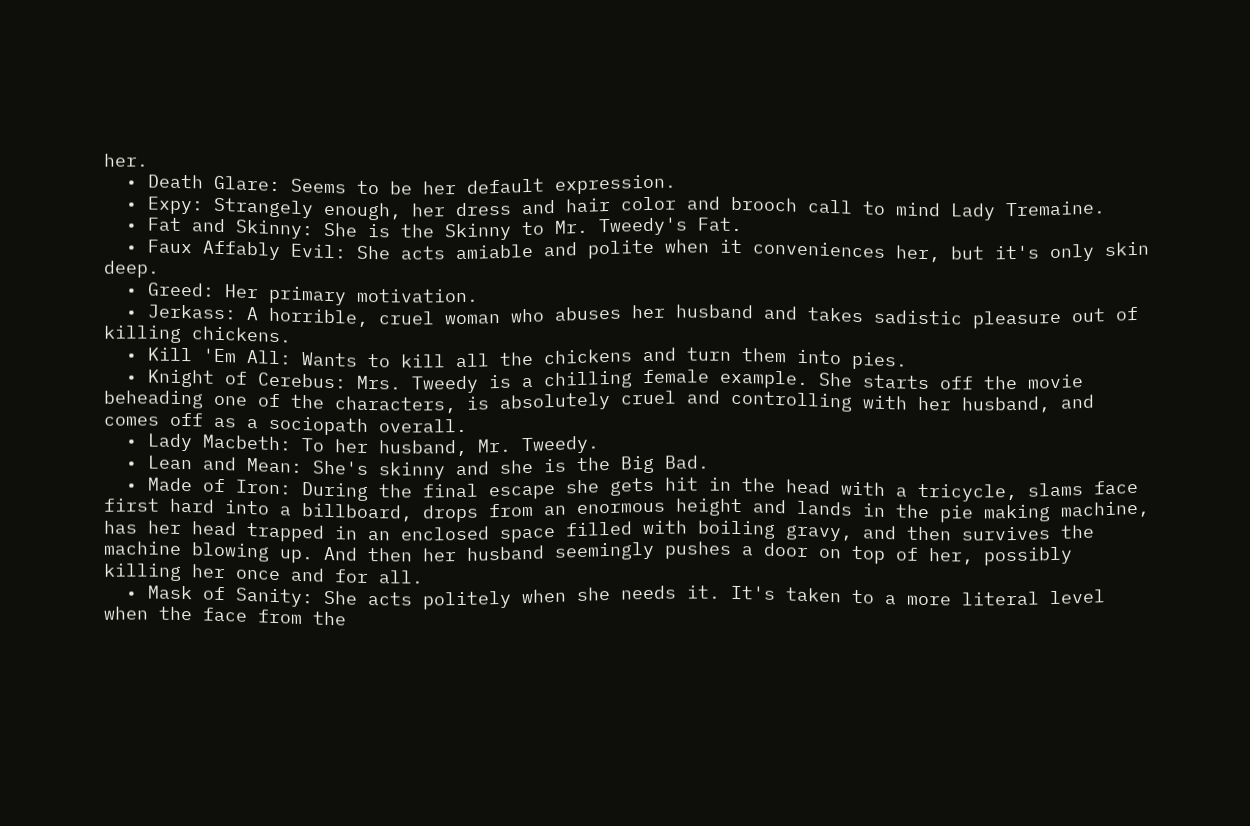her.
  • Death Glare: Seems to be her default expression.
  • Expy: Strangely enough, her dress and hair color and brooch call to mind Lady Tremaine.
  • Fat and Skinny: She is the Skinny to Mr. Tweedy's Fat.
  • Faux Affably Evil: She acts amiable and polite when it conveniences her, but it's only skin deep.
  • Greed: Her primary motivation.
  • Jerkass: A horrible, cruel woman who abuses her husband and takes sadistic pleasure out of killing chickens.
  • Kill 'Em All: Wants to kill all the chickens and turn them into pies.
  • Knight of Cerebus: Mrs. Tweedy is a chilling female example. She starts off the movie beheading one of the characters, is absolutely cruel and controlling with her husband, and comes off as a sociopath overall.
  • Lady Macbeth: To her husband, Mr. Tweedy.
  • Lean and Mean: She's skinny and she is the Big Bad.
  • Made of Iron: During the final escape she gets hit in the head with a tricycle, slams face first hard into a billboard, drops from an enormous height and lands in the pie making machine, has her head trapped in an enclosed space filled with boiling gravy, and then survives the machine blowing up. And then her husband seemingly pushes a door on top of her, possibly killing her once and for all.
  • Mask of Sanity: She acts politely when she needs it. It's taken to a more literal level when the face from the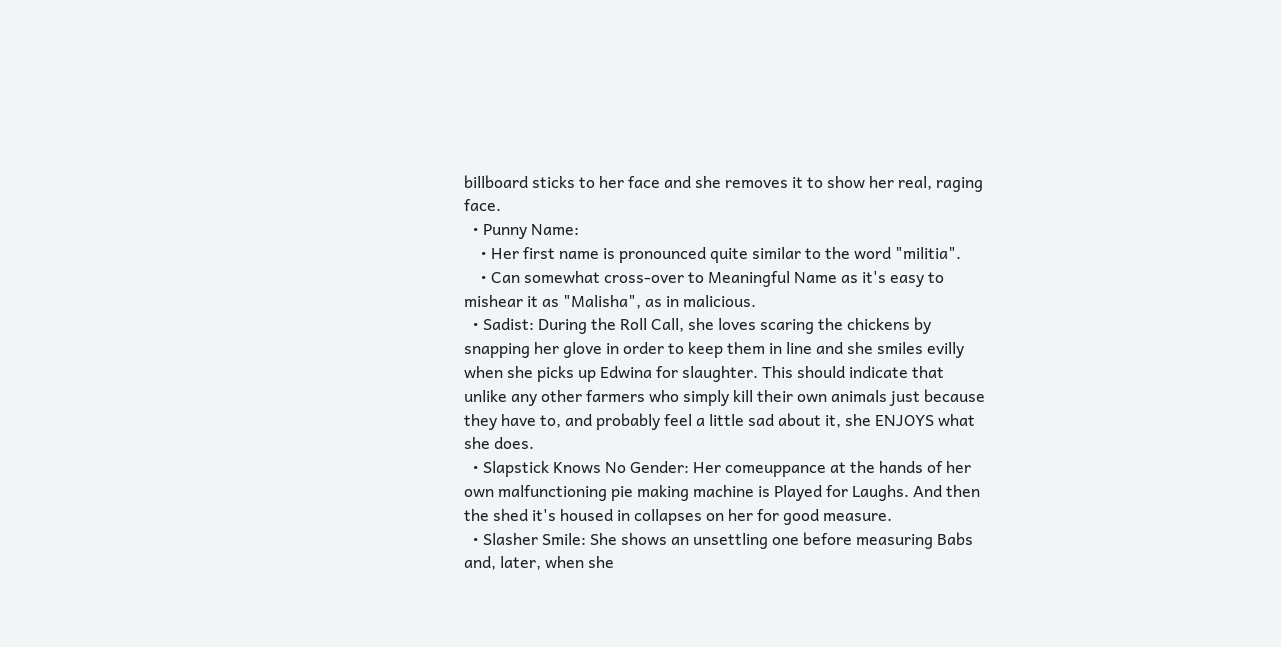billboard sticks to her face and she removes it to show her real, raging face.
  • Punny Name:
    • Her first name is pronounced quite similar to the word "militia".
    • Can somewhat cross-over to Meaningful Name as it's easy to mishear it as "Malisha", as in malicious.
  • Sadist: During the Roll Call, she loves scaring the chickens by snapping her glove in order to keep them in line and she smiles evilly when she picks up Edwina for slaughter. This should indicate that unlike any other farmers who simply kill their own animals just because they have to, and probably feel a little sad about it, she ENJOYS what she does.
  • Slapstick Knows No Gender: Her comeuppance at the hands of her own malfunctioning pie making machine is Played for Laughs. And then the shed it's housed in collapses on her for good measure.
  • Slasher Smile: She shows an unsettling one before measuring Babs and, later, when she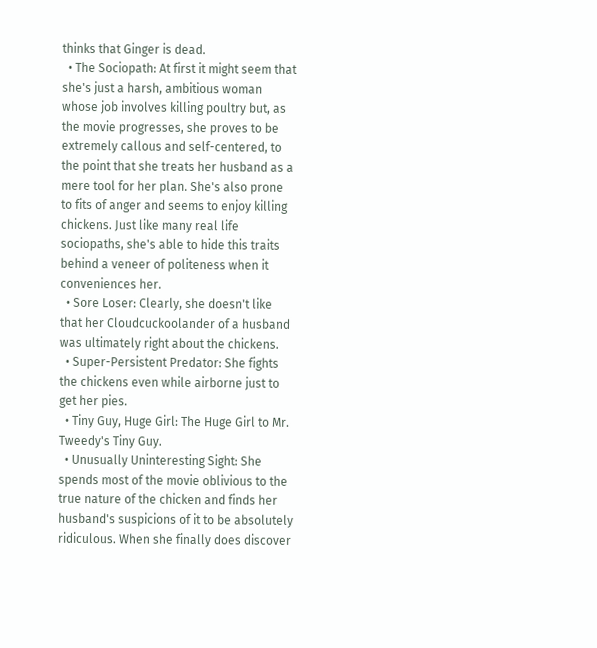thinks that Ginger is dead.
  • The Sociopath: At first it might seem that she's just a harsh, ambitious woman whose job involves killing poultry but, as the movie progresses, she proves to be extremely callous and self-centered, to the point that she treats her husband as a mere tool for her plan. She's also prone to fits of anger and seems to enjoy killing chickens. Just like many real life sociopaths, she's able to hide this traits behind a veneer of politeness when it conveniences her.
  • Sore Loser: Clearly, she doesn't like that her Cloudcuckoolander of a husband was ultimately right about the chickens.
  • Super-Persistent Predator: She fights the chickens even while airborne just to get her pies.
  • Tiny Guy, Huge Girl: The Huge Girl to Mr. Tweedy's Tiny Guy.
  • Unusually Uninteresting Sight: She spends most of the movie oblivious to the true nature of the chicken and finds her husband's suspicions of it to be absolutely ridiculous. When she finally does discover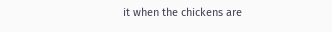it when the chickens are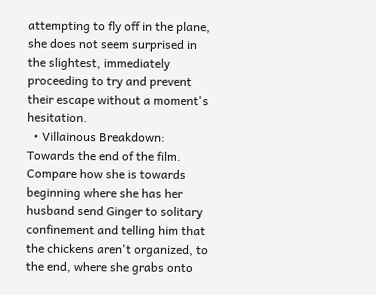attempting to fly off in the plane, she does not seem surprised in the slightest, immediately proceeding to try and prevent their escape without a moment's hesitation.
  • Villainous Breakdown: Towards the end of the film. Compare how she is towards beginning where she has her husband send Ginger to solitary confinement and telling him that the chickens aren't organized, to the end, where she grabs onto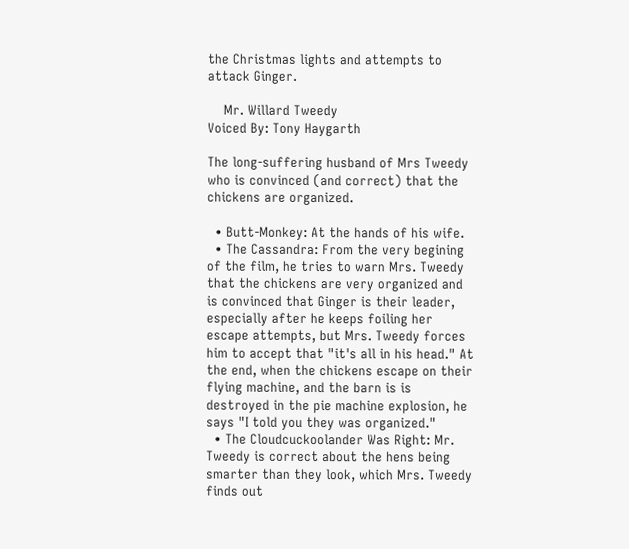the Christmas lights and attempts to attack Ginger.

    Mr. Willard Tweedy
Voiced By: Tony Haygarth

The long-suffering husband of Mrs Tweedy who is convinced (and correct) that the chickens are organized.

  • Butt-Monkey: At the hands of his wife.
  • The Cassandra: From the very begining of the film, he tries to warn Mrs. Tweedy that the chickens are very organized and is convinced that Ginger is their leader, especially after he keeps foiling her escape attempts, but Mrs. Tweedy forces him to accept that "it's all in his head." At the end, when the chickens escape on their flying machine, and the barn is is destroyed in the pie machine explosion, he says "I told you they was organized."
  • The Cloudcuckoolander Was Right: Mr. Tweedy is correct about the hens being smarter than they look, which Mrs. Tweedy finds out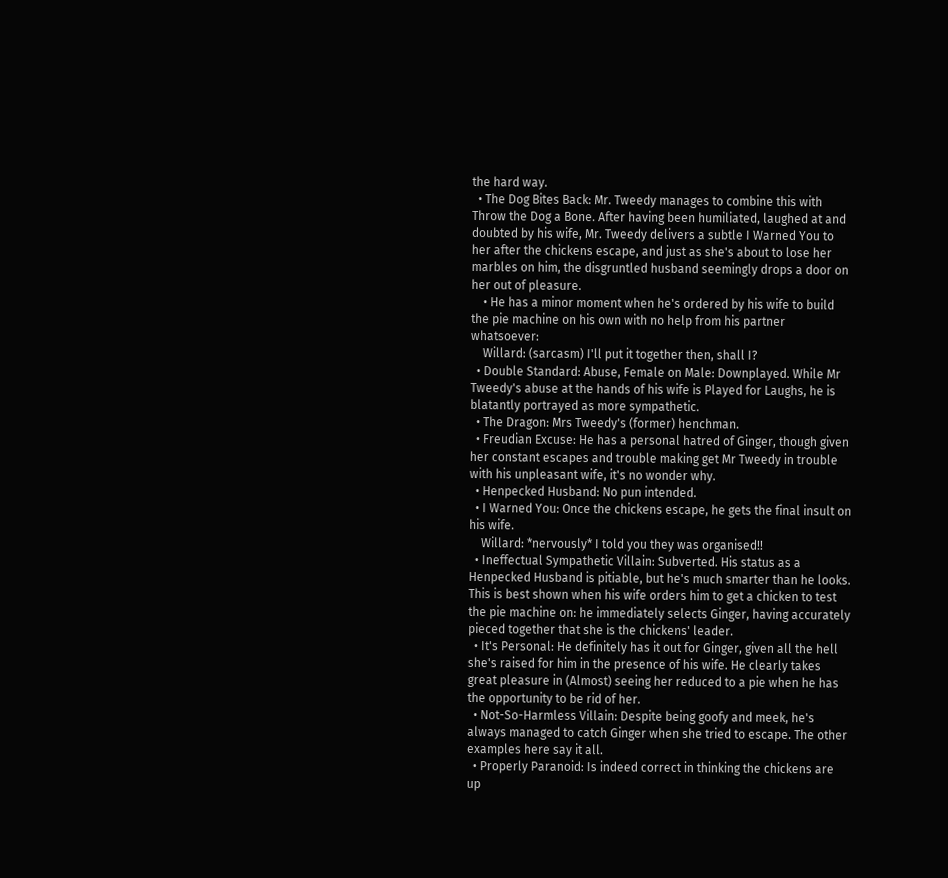the hard way.
  • The Dog Bites Back: Mr. Tweedy manages to combine this with Throw the Dog a Bone. After having been humiliated, laughed at and doubted by his wife, Mr. Tweedy delivers a subtle I Warned You to her after the chickens escape, and just as she's about to lose her marbles on him, the disgruntled husband seemingly drops a door on her out of pleasure.
    • He has a minor moment when he's ordered by his wife to build the pie machine on his own with no help from his partner whatsoever:
    Willard: (sarcasm) I'll put it together then, shall I?
  • Double Standard: Abuse, Female on Male: Downplayed. While Mr Tweedy's abuse at the hands of his wife is Played for Laughs, he is blatantly portrayed as more sympathetic.
  • The Dragon: Mrs Tweedy's (former) henchman.
  • Freudian Excuse: He has a personal hatred of Ginger, though given her constant escapes and trouble making get Mr Tweedy in trouble with his unpleasant wife, it's no wonder why.
  • Henpecked Husband: No pun intended.
  • I Warned You: Once the chickens escape, he gets the final insult on his wife.
    Willard: *nervously* I told you they was organised!!
  • Ineffectual Sympathetic Villain: Subverted. His status as a Henpecked Husband is pitiable, but he's much smarter than he looks. This is best shown when his wife orders him to get a chicken to test the pie machine on: he immediately selects Ginger, having accurately pieced together that she is the chickens' leader.
  • It's Personal: He definitely has it out for Ginger, given all the hell she's raised for him in the presence of his wife. He clearly takes great pleasure in (Almost) seeing her reduced to a pie when he has the opportunity to be rid of her.
  • Not-So-Harmless Villain: Despite being goofy and meek, he's always managed to catch Ginger when she tried to escape. The other examples here say it all.
  • Properly Paranoid: Is indeed correct in thinking the chickens are up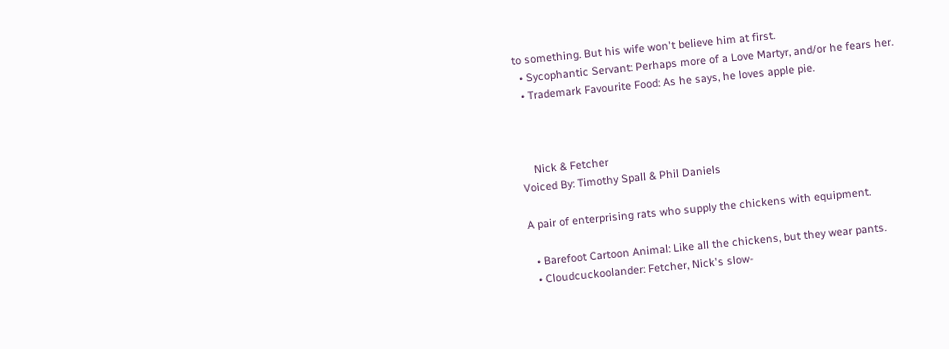to something. But his wife won't believe him at first.
  • Sycophantic Servant: Perhaps more of a Love Martyr, and/or he fears her.
  • Trademark Favourite Food: As he says, he loves apple pie.



    Nick & Fetcher
Voiced By: Timothy Spall & Phil Daniels

A pair of enterprising rats who supply the chickens with equipment.

  • Barefoot Cartoon Animal: Like all the chickens, but they wear pants.
  • Cloudcuckoolander: Fetcher, Nick's slow-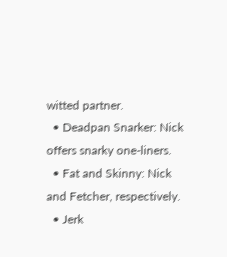witted partner.
  • Deadpan Snarker: Nick offers snarky one-liners.
  • Fat and Skinny: Nick and Fetcher, respectively.
  • Jerk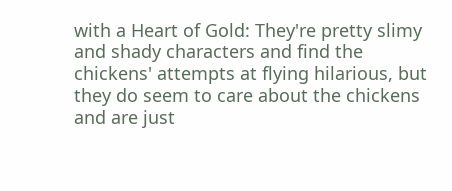with a Heart of Gold: They're pretty slimy and shady characters and find the chickens' attempts at flying hilarious, but they do seem to care about the chickens and are just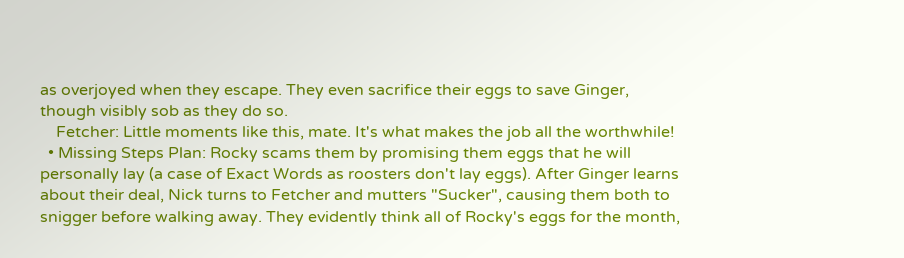as overjoyed when they escape. They even sacrifice their eggs to save Ginger, though visibly sob as they do so.
    Fetcher: Little moments like this, mate. It's what makes the job all the worthwhile!
  • Missing Steps Plan: Rocky scams them by promising them eggs that he will personally lay (a case of Exact Words as roosters don't lay eggs). After Ginger learns about their deal, Nick turns to Fetcher and mutters "Sucker", causing them both to snigger before walking away. They evidently think all of Rocky's eggs for the month,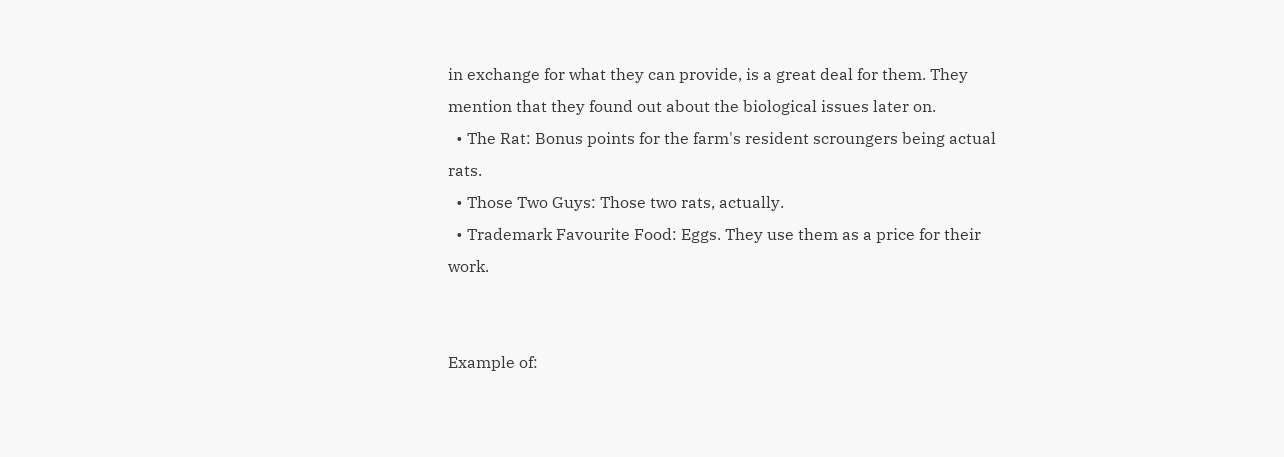in exchange for what they can provide, is a great deal for them. They mention that they found out about the biological issues later on.
  • The Rat: Bonus points for the farm's resident scroungers being actual rats.
  • Those Two Guys: Those two rats, actually.
  • Trademark Favourite Food: Eggs. They use them as a price for their work.


Example of: